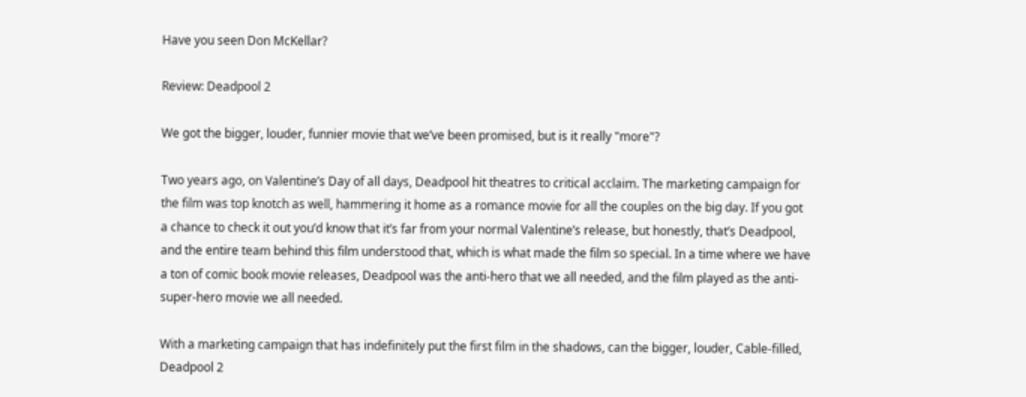Have you seen Don McKellar?

Review: Deadpool 2

We got the bigger, louder, funnier movie that we’ve been promised, but is it really "more"?

Two years ago, on Valentine’s Day of all days, Deadpool hit theatres to critical acclaim. The marketing campaign for the film was top knotch as well, hammering it home as a romance movie for all the couples on the big day. If you got a chance to check it out you’d know that it’s far from your normal Valentine’s release, but honestly, that’s Deadpool, and the entire team behind this film understood that, which is what made the film so special. In a time where we have a ton of comic book movie releases, Deadpool was the anti-hero that we all needed, and the film played as the anti-super-hero movie we all needed.

With a marketing campaign that has indefinitely put the first film in the shadows, can the bigger, louder, Cable-filled, Deadpool 2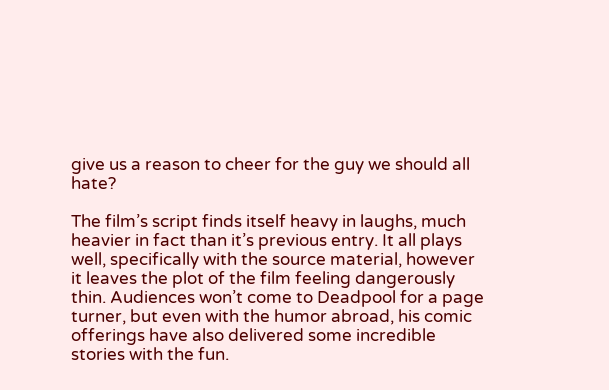give us a reason to cheer for the guy we should all hate?

The film’s script finds itself heavy in laughs, much heavier in fact than it’s previous entry. It all plays well, specifically with the source material, however it leaves the plot of the film feeling dangerously thin. Audiences won’t come to Deadpool for a page turner, but even with the humor abroad, his comic offerings have also delivered some incredible stories with the fun.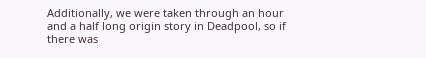Additionally, we were taken through an hour and a half long origin story in Deadpool, so if there was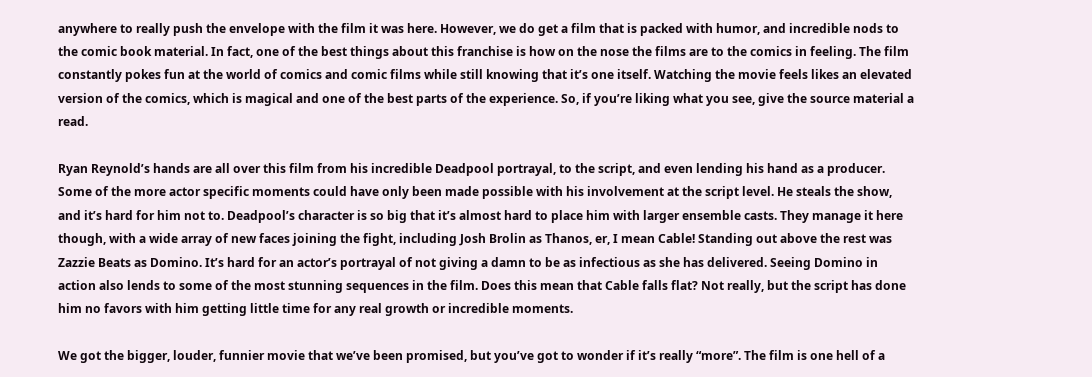anywhere to really push the envelope with the film it was here. However, we do get a film that is packed with humor, and incredible nods to the comic book material. In fact, one of the best things about this franchise is how on the nose the films are to the comics in feeling. The film constantly pokes fun at the world of comics and comic films while still knowing that it’s one itself. Watching the movie feels likes an elevated version of the comics, which is magical and one of the best parts of the experience. So, if you’re liking what you see, give the source material a read.

Ryan Reynold’s hands are all over this film from his incredible Deadpool portrayal, to the script, and even lending his hand as a producer. Some of the more actor specific moments could have only been made possible with his involvement at the script level. He steals the show, and it’s hard for him not to. Deadpool’s character is so big that it’s almost hard to place him with larger ensemble casts. They manage it here though, with a wide array of new faces joining the fight, including Josh Brolin as Thanos, er, I mean Cable! Standing out above the rest was Zazzie Beats as Domino. It’s hard for an actor’s portrayal of not giving a damn to be as infectious as she has delivered. Seeing Domino in action also lends to some of the most stunning sequences in the film. Does this mean that Cable falls flat? Not really, but the script has done him no favors with him getting little time for any real growth or incredible moments.

We got the bigger, louder, funnier movie that we’ve been promised, but you’ve got to wonder if it’s really “more”. The film is one hell of a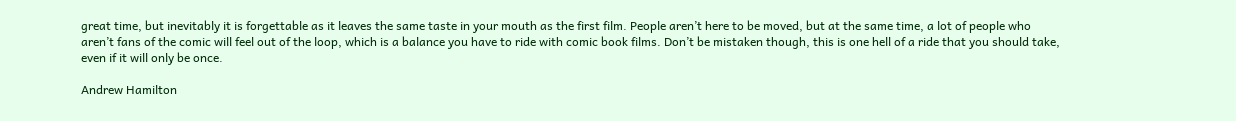great time, but inevitably it is forgettable as it leaves the same taste in your mouth as the first film. People aren’t here to be moved, but at the same time, a lot of people who aren’t fans of the comic will feel out of the loop, which is a balance you have to ride with comic book films. Don’t be mistaken though, this is one hell of a ride that you should take, even if it will only be once.

Andrew Hamilton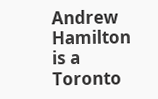Andrew Hamilton is a Toronto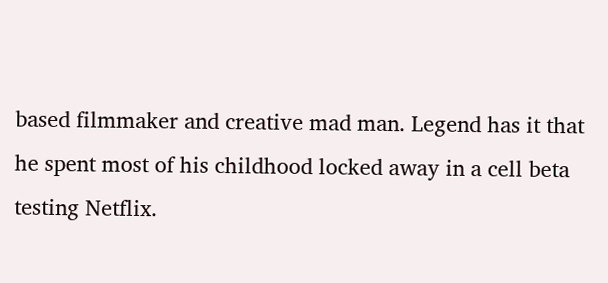based filmmaker and creative mad man. Legend has it that he spent most of his childhood locked away in a cell beta testing Netflix.